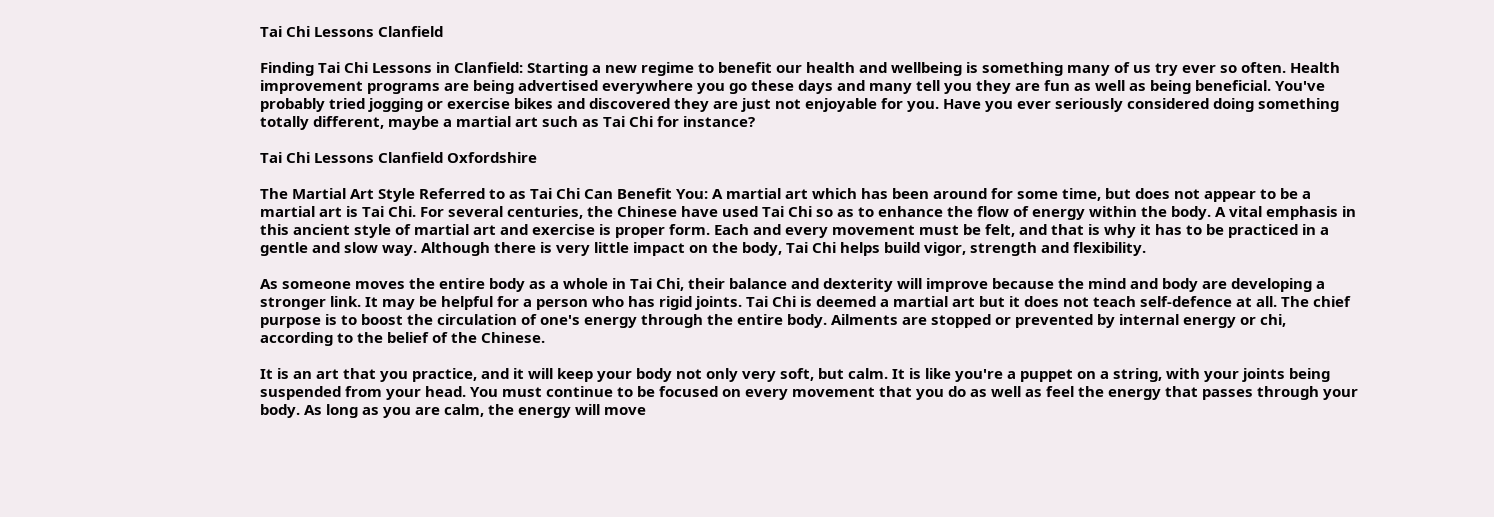Tai Chi Lessons Clanfield

Finding Tai Chi Lessons in Clanfield: Starting a new regime to benefit our health and wellbeing is something many of us try ever so often. Health improvement programs are being advertised everywhere you go these days and many tell you they are fun as well as being beneficial. You've probably tried jogging or exercise bikes and discovered they are just not enjoyable for you. Have you ever seriously considered doing something totally different, maybe a martial art such as Tai Chi for instance?

Tai Chi Lessons Clanfield Oxfordshire

The Martial Art Style Referred to as Tai Chi Can Benefit You: A martial art which has been around for some time, but does not appear to be a martial art is Tai Chi. For several centuries, the Chinese have used Tai Chi so as to enhance the flow of energy within the body. A vital emphasis in this ancient style of martial art and exercise is proper form. Each and every movement must be felt, and that is why it has to be practiced in a gentle and slow way. Although there is very little impact on the body, Tai Chi helps build vigor, strength and flexibility.

As someone moves the entire body as a whole in Tai Chi, their balance and dexterity will improve because the mind and body are developing a stronger link. It may be helpful for a person who has rigid joints. Tai Chi is deemed a martial art but it does not teach self-defence at all. The chief purpose is to boost the circulation of one's energy through the entire body. Ailments are stopped or prevented by internal energy or chi, according to the belief of the Chinese.

It is an art that you practice, and it will keep your body not only very soft, but calm. It is like you're a puppet on a string, with your joints being suspended from your head. You must continue to be focused on every movement that you do as well as feel the energy that passes through your body. As long as you are calm, the energy will move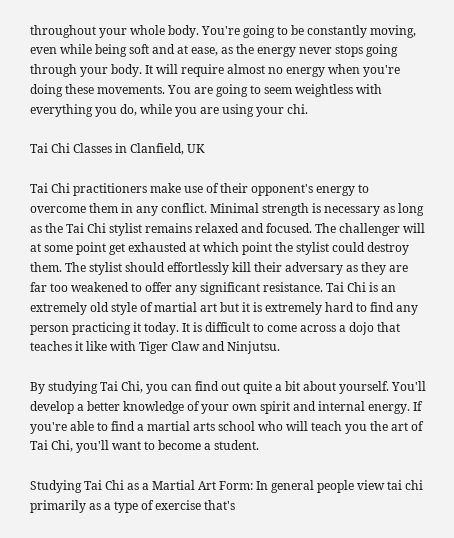throughout your whole body. You're going to be constantly moving, even while being soft and at ease, as the energy never stops going through your body. It will require almost no energy when you're doing these movements. You are going to seem weightless with everything you do, while you are using your chi.

Tai Chi Classes in Clanfield, UK

Tai Chi practitioners make use of their opponent's energy to overcome them in any conflict. Minimal strength is necessary as long as the Tai Chi stylist remains relaxed and focused. The challenger will at some point get exhausted at which point the stylist could destroy them. The stylist should effortlessly kill their adversary as they are far too weakened to offer any significant resistance. Tai Chi is an extremely old style of martial art but it is extremely hard to find any person practicing it today. It is difficult to come across a dojo that teaches it like with Tiger Claw and Ninjutsu.

By studying Tai Chi, you can find out quite a bit about yourself. You'll develop a better knowledge of your own spirit and internal energy. If you're able to find a martial arts school who will teach you the art of Tai Chi, you'll want to become a student.

Studying Tai Chi as a Martial Art Form: In general people view tai chi primarily as a type of exercise that's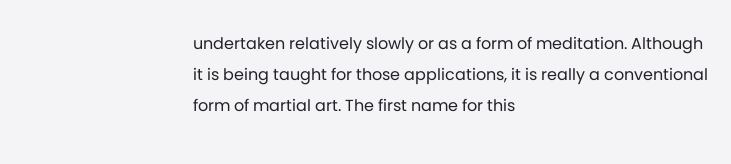undertaken relatively slowly or as a form of meditation. Although it is being taught for those applications, it is really a conventional form of martial art. The first name for this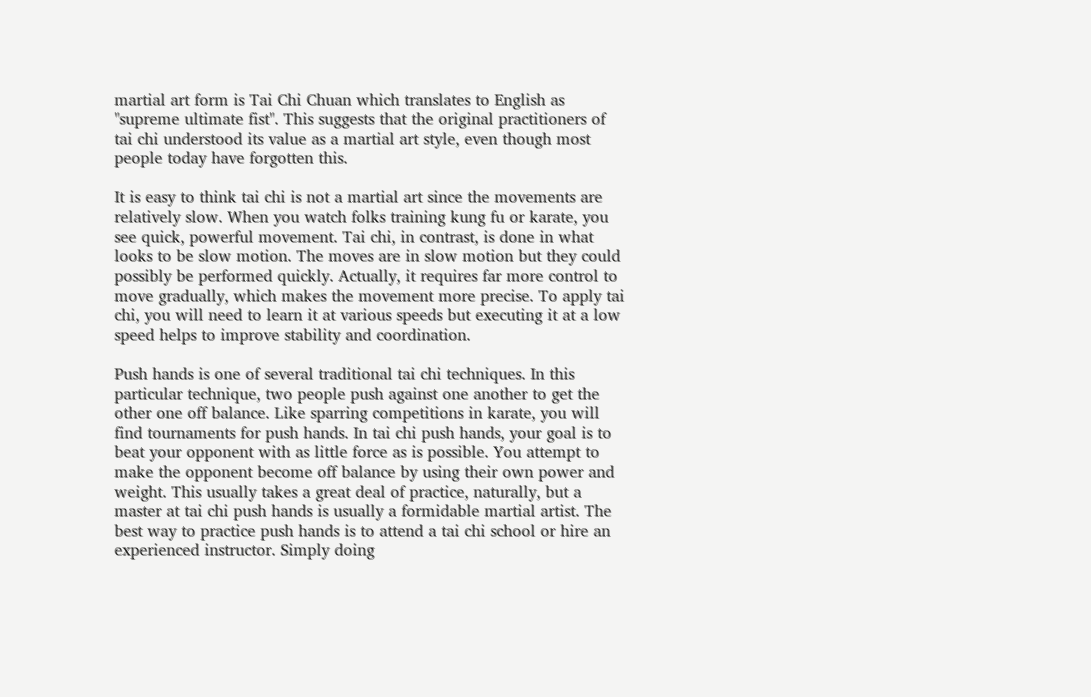martial art form is Tai Chi Chuan which translates to English as "supreme ultimate fist". This suggests that the original practitioners of tai chi understood its value as a martial art style, even though most people today have forgotten this.

It is easy to think tai chi is not a martial art since the movements are relatively slow. When you watch folks training kung fu or karate, you see quick, powerful movement. Tai chi, in contrast, is done in what looks to be slow motion. The moves are in slow motion but they could possibly be performed quickly. Actually, it requires far more control to move gradually, which makes the movement more precise. To apply tai chi, you will need to learn it at various speeds but executing it at a low speed helps to improve stability and coordination.

Push hands is one of several traditional tai chi techniques. In this particular technique, two people push against one another to get the other one off balance. Like sparring competitions in karate, you will find tournaments for push hands. In tai chi push hands, your goal is to beat your opponent with as little force as is possible. You attempt to make the opponent become off balance by using their own power and weight. This usually takes a great deal of practice, naturally, but a master at tai chi push hands is usually a formidable martial artist. The best way to practice push hands is to attend a tai chi school or hire an experienced instructor. Simply doing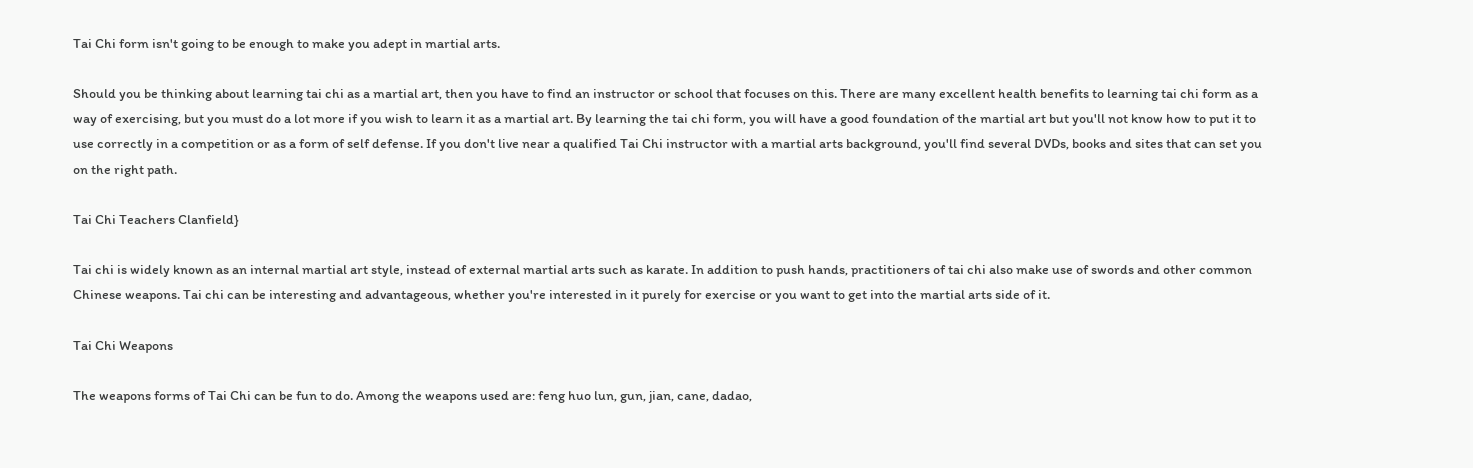Tai Chi form isn't going to be enough to make you adept in martial arts.

Should you be thinking about learning tai chi as a martial art, then you have to find an instructor or school that focuses on this. There are many excellent health benefits to learning tai chi form as a way of exercising, but you must do a lot more if you wish to learn it as a martial art. By learning the tai chi form, you will have a good foundation of the martial art but you'll not know how to put it to use correctly in a competition or as a form of self defense. If you don't live near a qualified Tai Chi instructor with a martial arts background, you'll find several DVDs, books and sites that can set you on the right path.

Tai Chi Teachers Clanfield}

Tai chi is widely known as an internal martial art style, instead of external martial arts such as karate. In addition to push hands, practitioners of tai chi also make use of swords and other common Chinese weapons. Tai chi can be interesting and advantageous, whether you're interested in it purely for exercise or you want to get into the martial arts side of it.

Tai Chi Weapons

The weapons forms of Tai Chi can be fun to do. Among the weapons used are: feng huo lun, gun, jian, cane, dadao,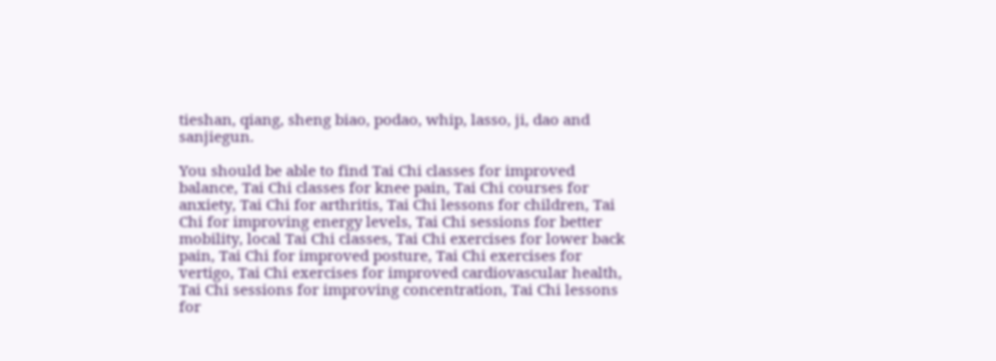tieshan, qiang, sheng biao, podao, whip, lasso, ji, dao and sanjiegun.

You should be able to find Tai Chi classes for improved balance, Tai Chi classes for knee pain, Tai Chi courses for anxiety, Tai Chi for arthritis, Tai Chi lessons for children, Tai Chi for improving energy levels, Tai Chi sessions for better mobility, local Tai Chi classes, Tai Chi exercises for lower back pain, Tai Chi for improved posture, Tai Chi exercises for vertigo, Tai Chi exercises for improved cardiovascular health, Tai Chi sessions for improving concentration, Tai Chi lessons for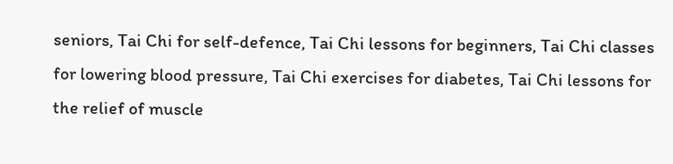seniors, Tai Chi for self-defence, Tai Chi lessons for beginners, Tai Chi classes for lowering blood pressure, Tai Chi exercises for diabetes, Tai Chi lessons for the relief of muscle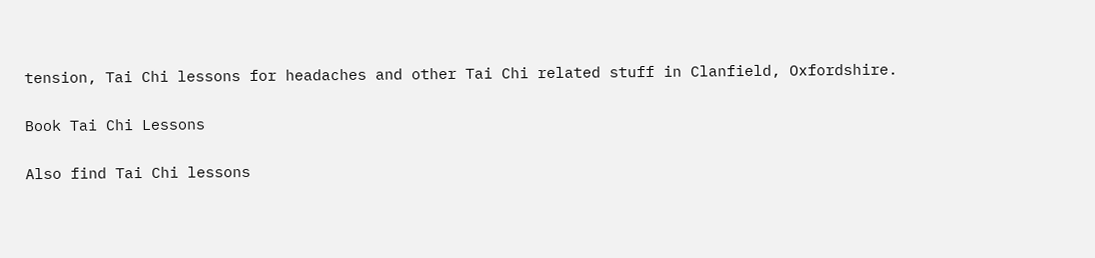tension, Tai Chi lessons for headaches and other Tai Chi related stuff in Clanfield, Oxfordshire.

Book Tai Chi Lessons

Also find Tai Chi lessons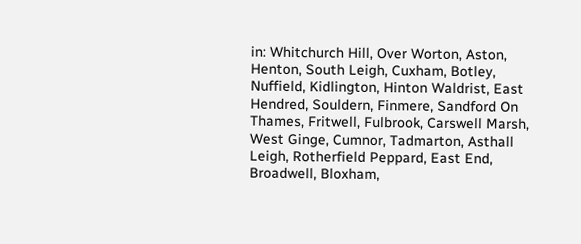in: Whitchurch Hill, Over Worton, Aston, Henton, South Leigh, Cuxham, Botley, Nuffield, Kidlington, Hinton Waldrist, East Hendred, Souldern, Finmere, Sandford On Thames, Fritwell, Fulbrook, Carswell Marsh, West Ginge, Cumnor, Tadmarton, Asthall Leigh, Rotherfield Peppard, East End, Broadwell, Bloxham,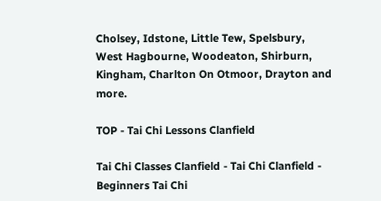Cholsey, Idstone, Little Tew, Spelsbury, West Hagbourne, Woodeaton, Shirburn, Kingham, Charlton On Otmoor, Drayton and more.

TOP - Tai Chi Lessons Clanfield

Tai Chi Classes Clanfield - Tai Chi Clanfield - Beginners Tai Chi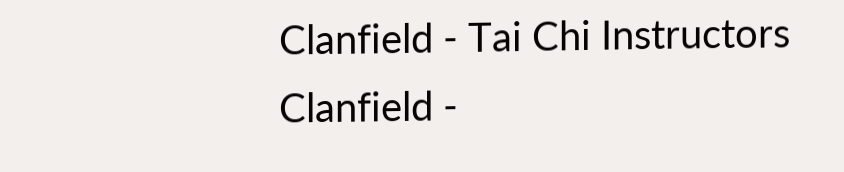Clanfield - Tai Chi Instructors Clanfield -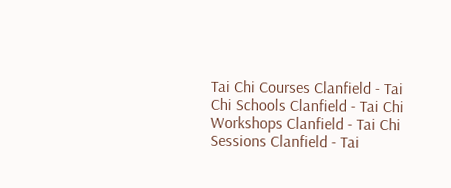Tai Chi Courses Clanfield - Tai Chi Schools Clanfield - Tai Chi Workshops Clanfield - Tai Chi Sessions Clanfield - Tai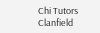Chi Tutors Clanfield